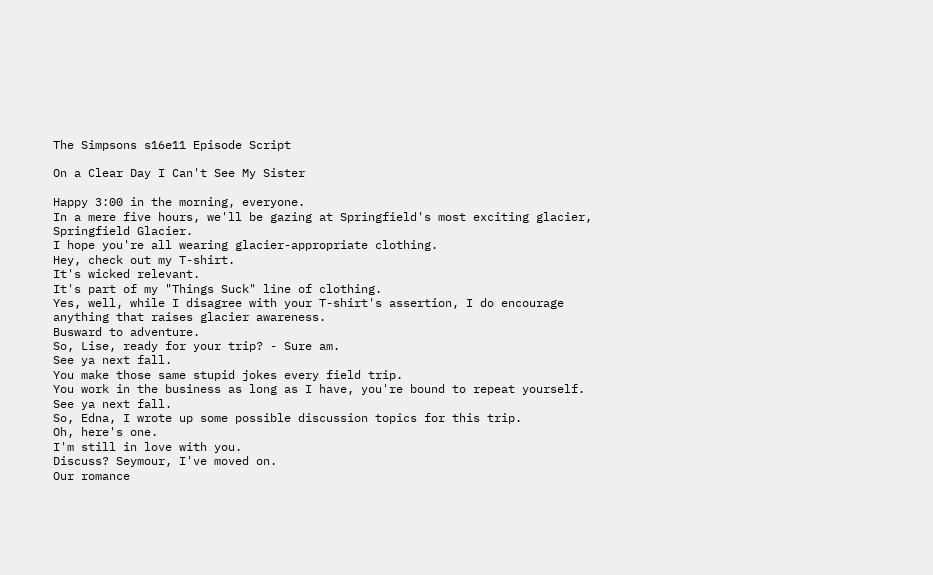The Simpsons s16e11 Episode Script

On a Clear Day I Can't See My Sister

Happy 3:00 in the morning, everyone.
In a mere five hours, we'll be gazing at Springfield's most exciting glacier, Springfield Glacier.
I hope you're all wearing glacier-appropriate clothing.
Hey, check out my T-shirt.
It's wicked relevant.
It's part of my "Things Suck" line of clothing.
Yes, well, while I disagree with your T-shirt's assertion, I do encourage anything that raises glacier awareness.
Busward to adventure.
So, Lise, ready for your trip? - Sure am.
See ya next fall.
You make those same stupid jokes every field trip.
You work in the business as long as I have, you're bound to repeat yourself.
See ya next fall.
So, Edna, I wrote up some possible discussion topics for this trip.
Oh, here's one.
I'm still in love with you.
Discuss? Seymour, I've moved on.
Our romance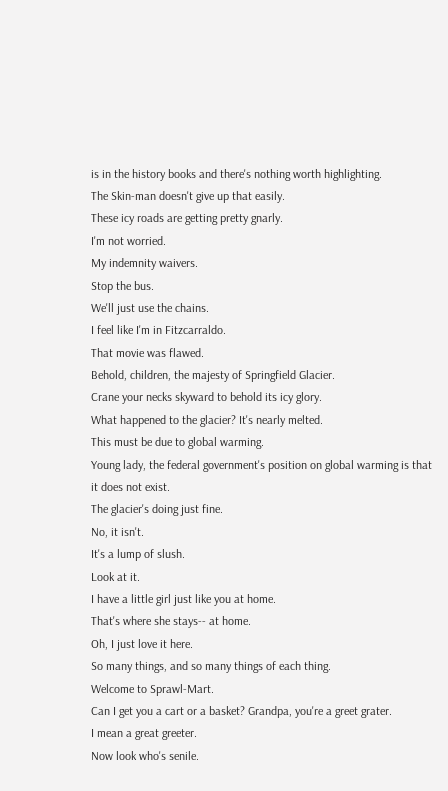is in the history books and there's nothing worth highlighting.
The Skin-man doesn't give up that easily.
These icy roads are getting pretty gnarly.
I'm not worried.
My indemnity waivers.
Stop the bus.
We'll just use the chains.
I feel like I'm in Fitzcarraldo.
That movie was flawed.
Behold, children, the majesty of Springfield Glacier.
Crane your necks skyward to behold its icy glory.
What happened to the glacier? It's nearly melted.
This must be due to global warming.
Young lady, the federal government's position on global warming is that it does not exist.
The glacier's doing just fine.
No, it isn't.
It's a lump of slush.
Look at it.
I have a little girl just like you at home.
That's where she stays-- at home.
Oh, I just love it here.
So many things, and so many things of each thing.
Welcome to Sprawl-Mart.
Can I get you a cart or a basket? Grandpa, you're a greet grater.
I mean a great greeter.
Now look who's senile.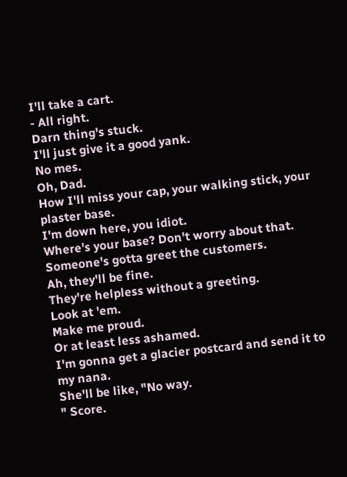I'll take a cart.
- All right.
Darn thing's stuck.
I'll just give it a good yank.
No mes.
Oh, Dad.
How I'll miss your cap, your walking stick, your plaster base.
I'm down here, you idiot.
Where's your base? Don't worry about that.
Someone's gotta greet the customers.
Ah, they'll be fine.
They're helpless without a greeting.
Look at 'em.
Make me proud.
Or at least less ashamed.
I'm gonna get a glacier postcard and send it to my nana.
She'll be like, "No way.
" Score.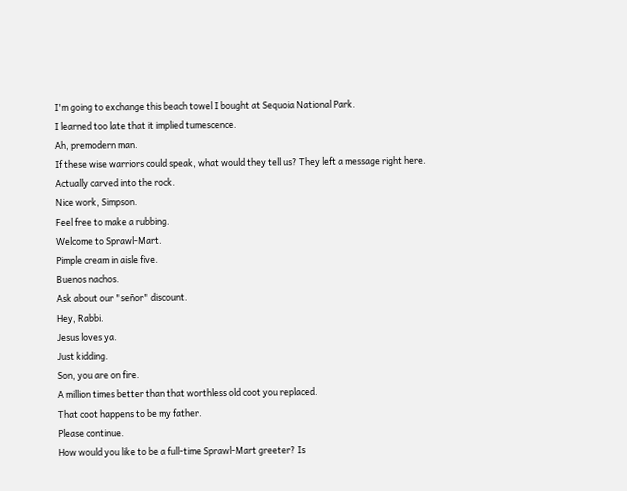I'm going to exchange this beach towel I bought at Sequoia National Park.
I learned too late that it implied tumescence.
Ah, premodern man.
If these wise warriors could speak, what would they tell us? They left a message right here.
Actually carved into the rock.
Nice work, Simpson.
Feel free to make a rubbing.
Welcome to Sprawl-Mart.
Pimple cream in aisle five.
Buenos nachos.
Ask about our "señor" discount.
Hey, Rabbi.
Jesus loves ya.
Just kidding.
Son, you are on fire.
A million times better than that worthless old coot you replaced.
That coot happens to be my father.
Please continue.
How would you like to be a full-time Sprawl-Mart greeter? Is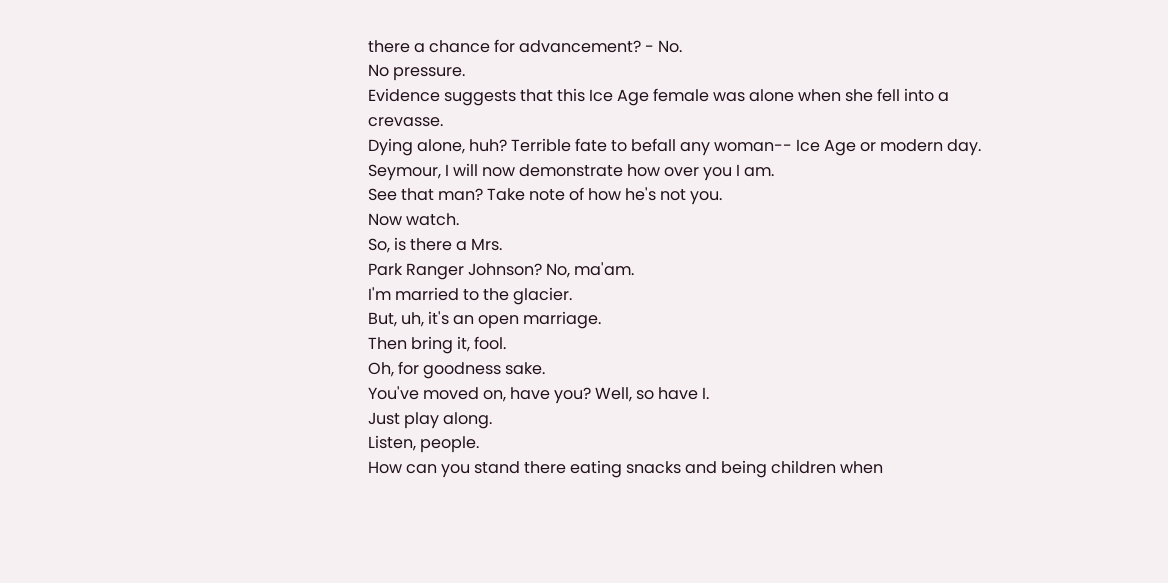there a chance for advancement? - No.
No pressure.
Evidence suggests that this Ice Age female was alone when she fell into a crevasse.
Dying alone, huh? Terrible fate to befall any woman-- Ice Age or modern day.
Seymour, I will now demonstrate how over you I am.
See that man? Take note of how he's not you.
Now watch.
So, is there a Mrs.
Park Ranger Johnson? No, ma'am.
I'm married to the glacier.
But, uh, it's an open marriage.
Then bring it, fool.
Oh, for goodness sake.
You've moved on, have you? Well, so have I.
Just play along.
Listen, people.
How can you stand there eating snacks and being children when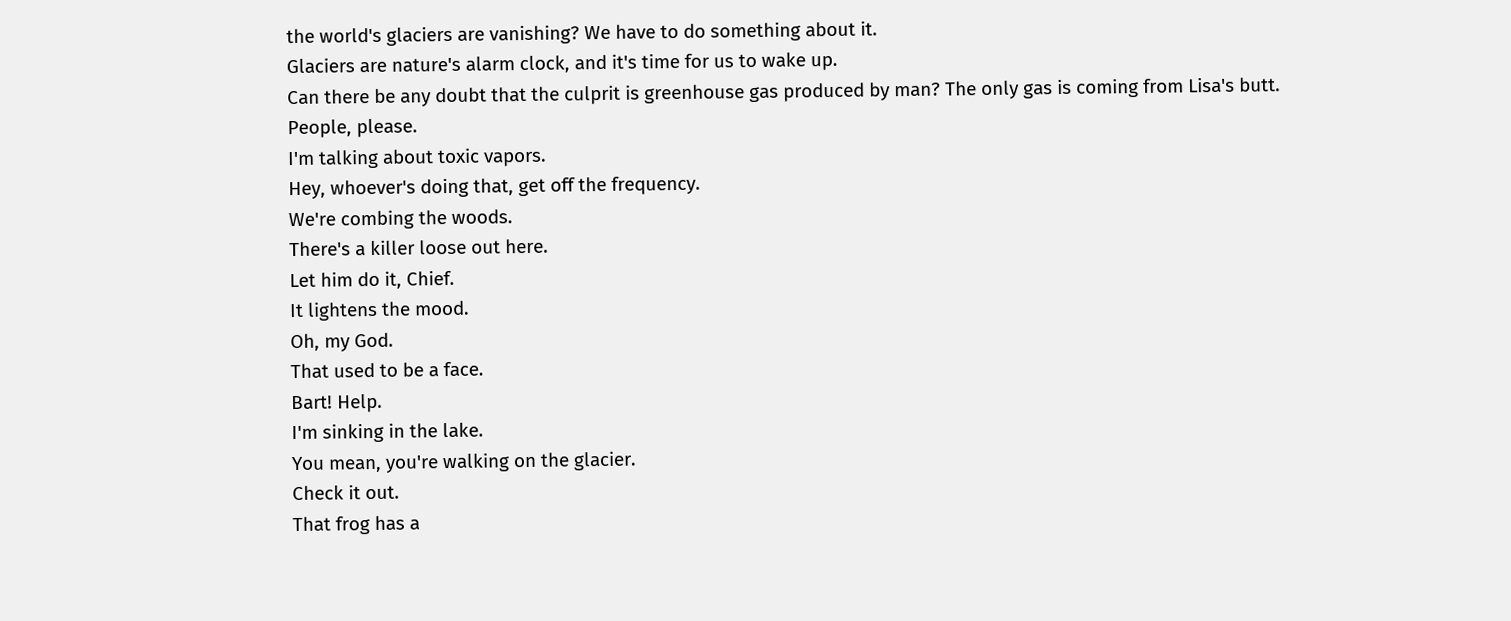the world's glaciers are vanishing? We have to do something about it.
Glaciers are nature's alarm clock, and it's time for us to wake up.
Can there be any doubt that the culprit is greenhouse gas produced by man? The only gas is coming from Lisa's butt.
People, please.
I'm talking about toxic vapors.
Hey, whoever's doing that, get off the frequency.
We're combing the woods.
There's a killer loose out here.
Let him do it, Chief.
It lightens the mood.
Oh, my God.
That used to be a face.
Bart! Help.
I'm sinking in the lake.
You mean, you're walking on the glacier.
Check it out.
That frog has a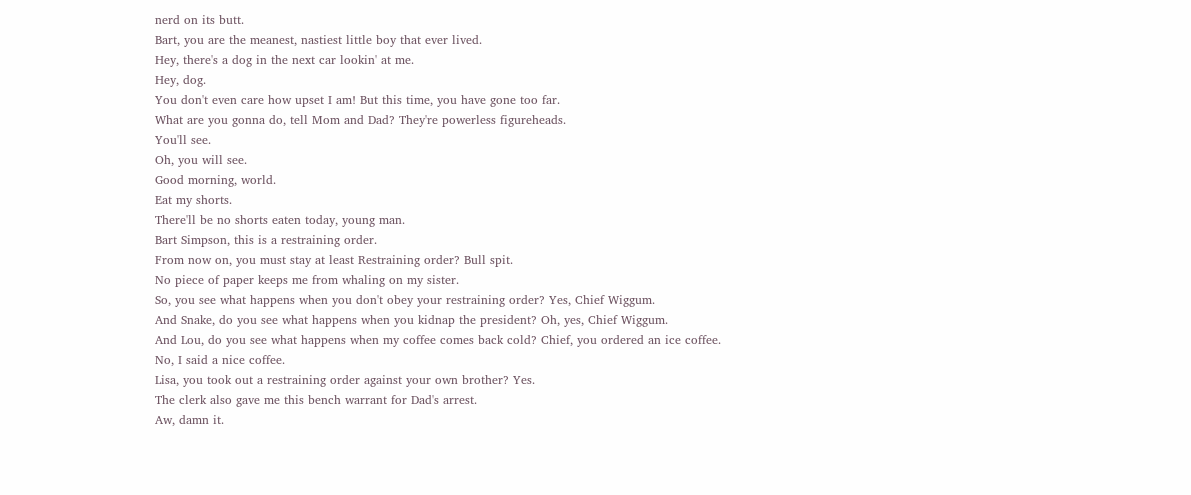nerd on its butt.
Bart, you are the meanest, nastiest little boy that ever lived.
Hey, there's a dog in the next car lookin' at me.
Hey, dog.
You don't even care how upset I am! But this time, you have gone too far.
What are you gonna do, tell Mom and Dad? They're powerless figureheads.
You'll see.
Oh, you will see.
Good morning, world.
Eat my shorts.
There'll be no shorts eaten today, young man.
Bart Simpson, this is a restraining order.
From now on, you must stay at least Restraining order? Bull spit.
No piece of paper keeps me from whaling on my sister.
So, you see what happens when you don't obey your restraining order? Yes, Chief Wiggum.
And Snake, do you see what happens when you kidnap the president? Oh, yes, Chief Wiggum.
And Lou, do you see what happens when my coffee comes back cold? Chief, you ordered an ice coffee.
No, I said a nice coffee.
Lisa, you took out a restraining order against your own brother? Yes.
The clerk also gave me this bench warrant for Dad's arrest.
Aw, damn it.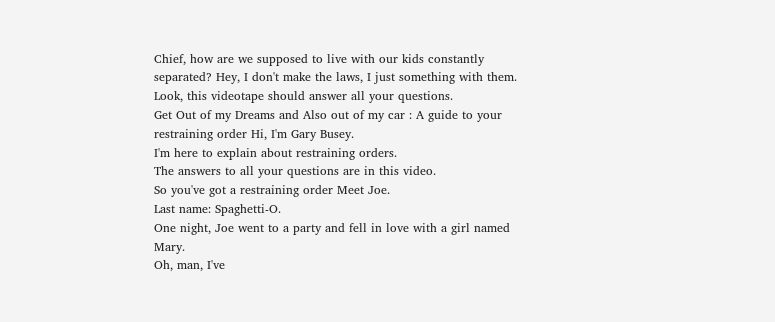Chief, how are we supposed to live with our kids constantly separated? Hey, I don't make the laws, I just something with them.
Look, this videotape should answer all your questions.
Get Out of my Dreams and Also out of my car : A guide to your restraining order Hi, I'm Gary Busey.
I'm here to explain about restraining orders.
The answers to all your questions are in this video.
So you've got a restraining order Meet Joe.
Last name: Spaghetti-O.
One night, Joe went to a party and fell in love with a girl named Mary.
Oh, man, I've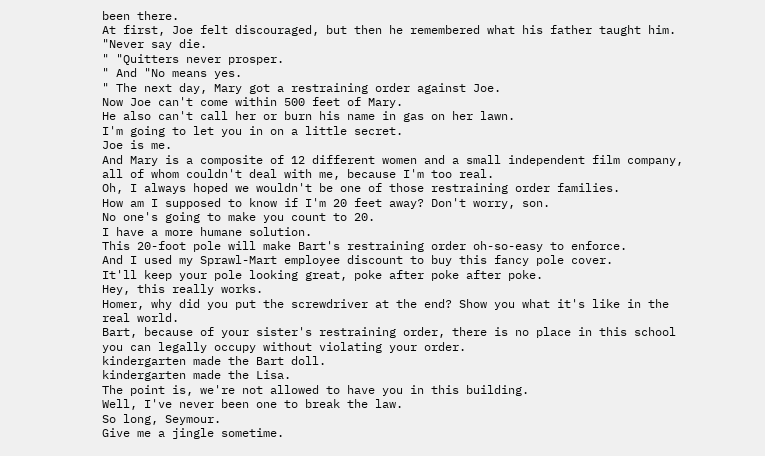been there.
At first, Joe felt discouraged, but then he remembered what his father taught him.
"Never say die.
" "Quitters never prosper.
" And "No means yes.
" The next day, Mary got a restraining order against Joe.
Now Joe can't come within 500 feet of Mary.
He also can't call her or burn his name in gas on her lawn.
I'm going to let you in on a little secret.
Joe is me.
And Mary is a composite of 12 different women and a small independent film company, all of whom couldn't deal with me, because I'm too real.
Oh, I always hoped we wouldn't be one of those restraining order families.
How am I supposed to know if I'm 20 feet away? Don't worry, son.
No one's going to make you count to 20.
I have a more humane solution.
This 20-foot pole will make Bart's restraining order oh-so-easy to enforce.
And I used my Sprawl-Mart employee discount to buy this fancy pole cover.
It'll keep your pole looking great, poke after poke after poke.
Hey, this really works.
Homer, why did you put the screwdriver at the end? Show you what it's like in the real world.
Bart, because of your sister's restraining order, there is no place in this school you can legally occupy without violating your order.
kindergarten made the Bart doll.
kindergarten made the Lisa.
The point is, we're not allowed to have you in this building.
Well, I've never been one to break the law.
So long, Seymour.
Give me a jingle sometime.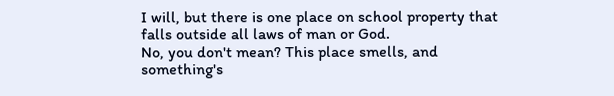I will, but there is one place on school property that falls outside all laws of man or God.
No, you don't mean? This place smells, and something's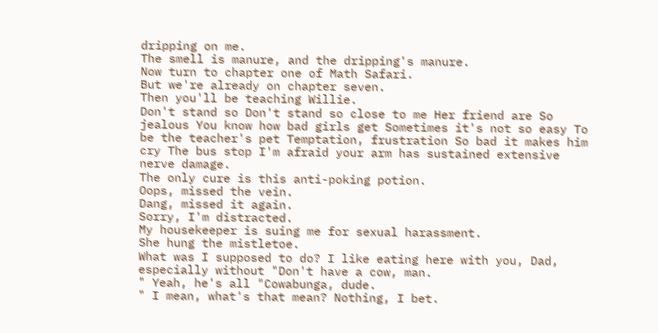dripping on me.
The smell is manure, and the dripping's manure.
Now turn to chapter one of Math Safari.
But we're already on chapter seven.
Then you'll be teaching Willie.
Don't stand so Don't stand so close to me Her friend are So jealous You know how bad girls get Sometimes it's not so easy To be the teacher's pet Temptation, frustration So bad it makes him cry The bus stop I'm afraid your arm has sustained extensive nerve damage.
The only cure is this anti-poking potion.
Oops, missed the vein.
Dang, missed it again.
Sorry, I'm distracted.
My housekeeper is suing me for sexual harassment.
She hung the mistletoe.
What was I supposed to do? I like eating here with you, Dad, especially without "Don't have a cow, man.
" Yeah, he's all "Cowabunga, dude.
" I mean, what's that mean? Nothing, I bet.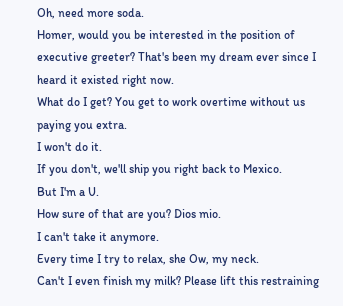Oh, need more soda.
Homer, would you be interested in the position of executive greeter? That's been my dream ever since I heard it existed right now.
What do I get? You get to work overtime without us paying you extra.
I won't do it.
If you don't, we'll ship you right back to Mexico.
But I'm a U.
How sure of that are you? Dios mio.
I can't take it anymore.
Every time I try to relax, she Ow, my neck.
Can't I even finish my milk? Please lift this restraining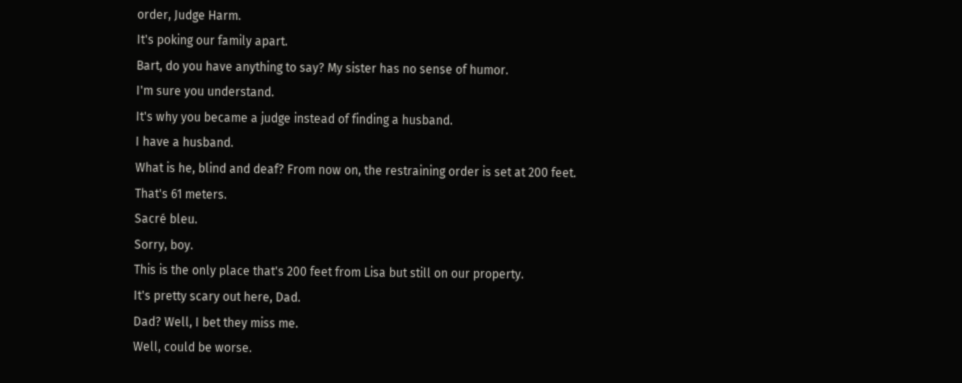order, Judge Harm.
It's poking our family apart.
Bart, do you have anything to say? My sister has no sense of humor.
I'm sure you understand.
It's why you became a judge instead of finding a husband.
I have a husband.
What is he, blind and deaf? From now on, the restraining order is set at 200 feet.
That's 61 meters.
Sacré bleu.
Sorry, boy.
This is the only place that's 200 feet from Lisa but still on our property.
It's pretty scary out here, Dad.
Dad? Well, I bet they miss me.
Well, could be worse.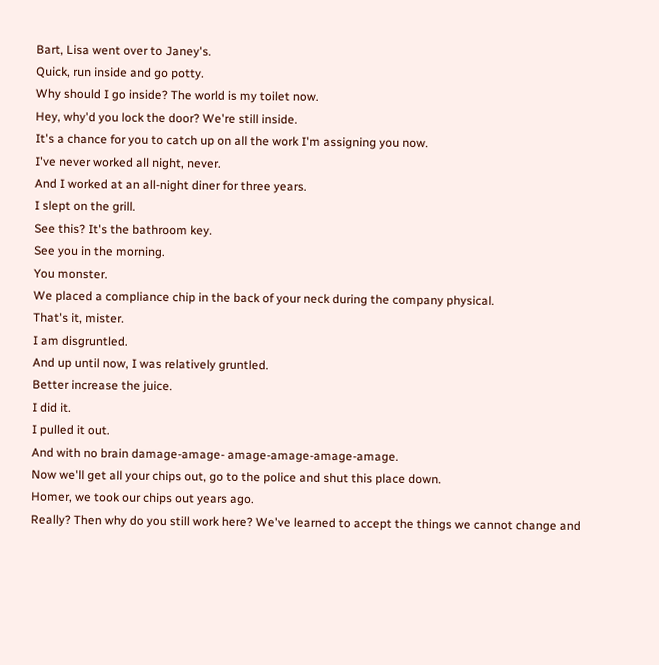Bart, Lisa went over to Janey's.
Quick, run inside and go potty.
Why should I go inside? The world is my toilet now.
Hey, why'd you lock the door? We're still inside.
It's a chance for you to catch up on all the work I'm assigning you now.
I've never worked all night, never.
And I worked at an all-night diner for three years.
I slept on the grill.
See this? It's the bathroom key.
See you in the morning.
You monster.
We placed a compliance chip in the back of your neck during the company physical.
That's it, mister.
I am disgruntled.
And up until now, I was relatively gruntled.
Better increase the juice.
I did it.
I pulled it out.
And with no brain damage-amage- amage-amage-amage-amage.
Now we'll get all your chips out, go to the police and shut this place down.
Homer, we took our chips out years ago.
Really? Then why do you still work here? We've learned to accept the things we cannot change and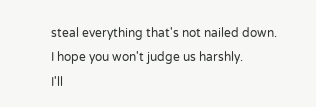steal everything that's not nailed down.
I hope you won't judge us harshly.
I'll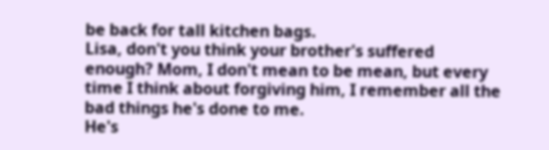be back for tall kitchen bags.
Lisa, don't you think your brother's suffered enough? Mom, I don't mean to be mean, but every time I think about forgiving him, I remember all the bad things he's done to me.
He's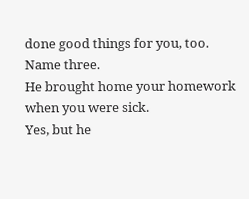done good things for you, too.
Name three.
He brought home your homework when you were sick.
Yes, but he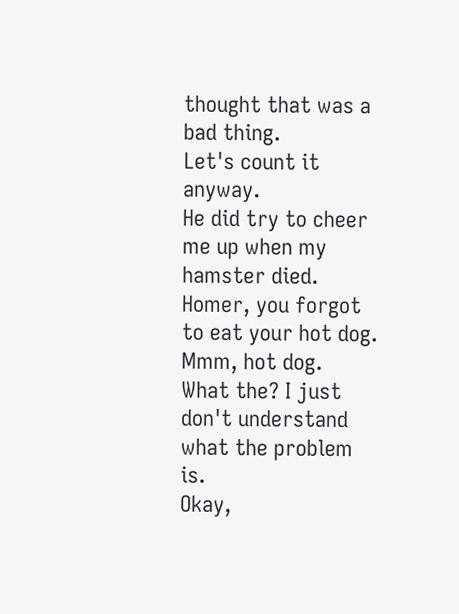thought that was a bad thing.
Let's count it anyway.
He did try to cheer me up when my hamster died.
Homer, you forgot to eat your hot dog.
Mmm, hot dog.
What the? I just don't understand what the problem is.
Okay,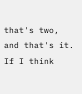that's two, and that's it.
If I think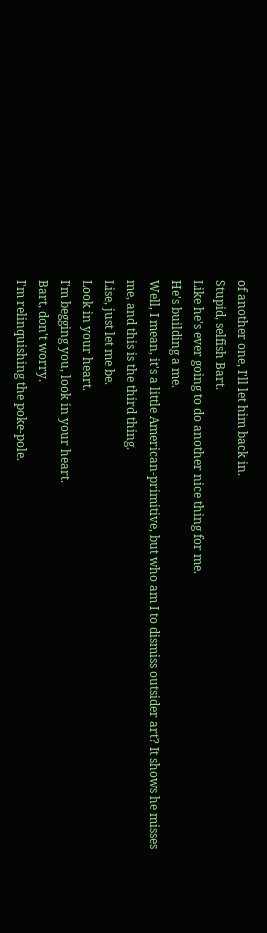of another one, I'll let him back in.
Stupid, selfish Bart.
Like he's ever going to do another nice thing for me.
He's building a me.
Well, I mean, it's a little American-primitive, but who am I to dismiss outsider art? It shows he misses me, and this is the third thing.
Lise, just let me be.
Look in your heart.
I'm begging you, look in your heart.
Bart, don't worry.
I'm relinquishing the poke-pole.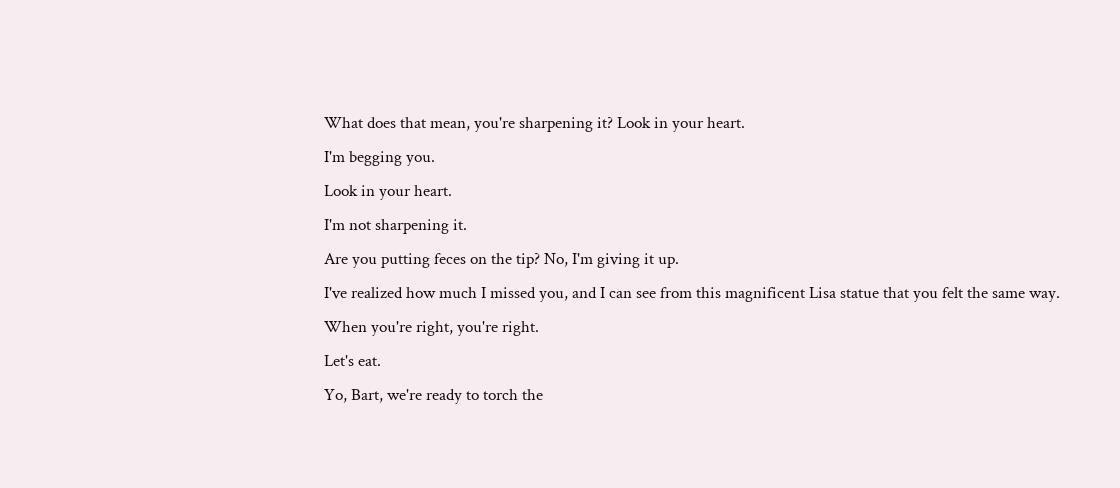What does that mean, you're sharpening it? Look in your heart.
I'm begging you.
Look in your heart.
I'm not sharpening it.
Are you putting feces on the tip? No, I'm giving it up.
I've realized how much I missed you, and I can see from this magnificent Lisa statue that you felt the same way.
When you're right, you're right.
Let's eat.
Yo, Bart, we're ready to torch the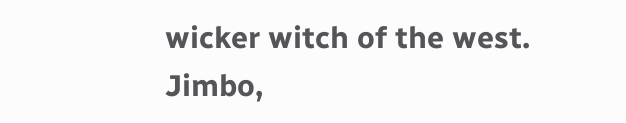wicker witch of the west.
Jimbo,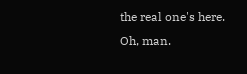the real one's here.
Oh, man.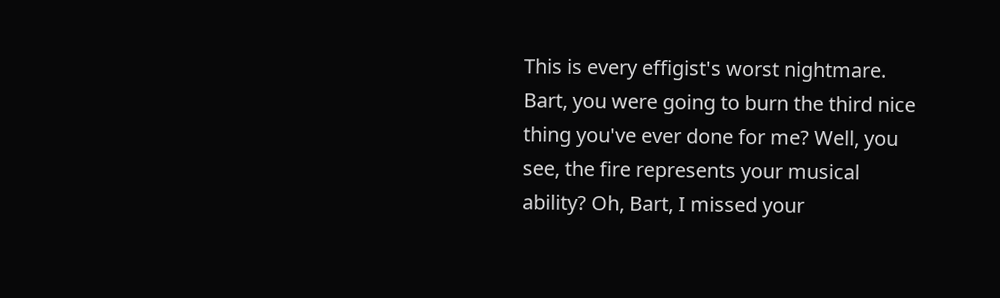This is every effigist's worst nightmare.
Bart, you were going to burn the third nice thing you've ever done for me? Well, you see, the fire represents your musical ability? Oh, Bart, I missed your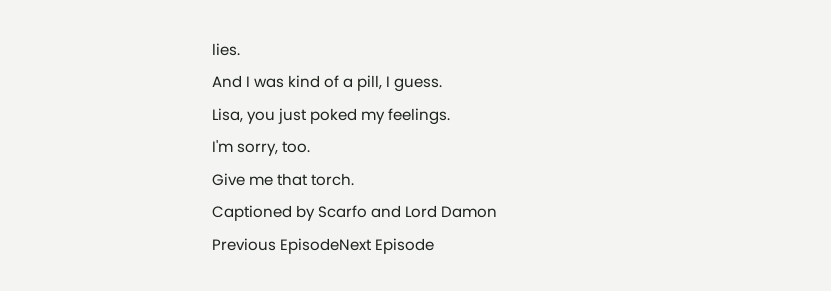lies.
And I was kind of a pill, I guess.
Lisa, you just poked my feelings.
I'm sorry, too.
Give me that torch.
Captioned by Scarfo and Lord Damon
Previous EpisodeNext Episode